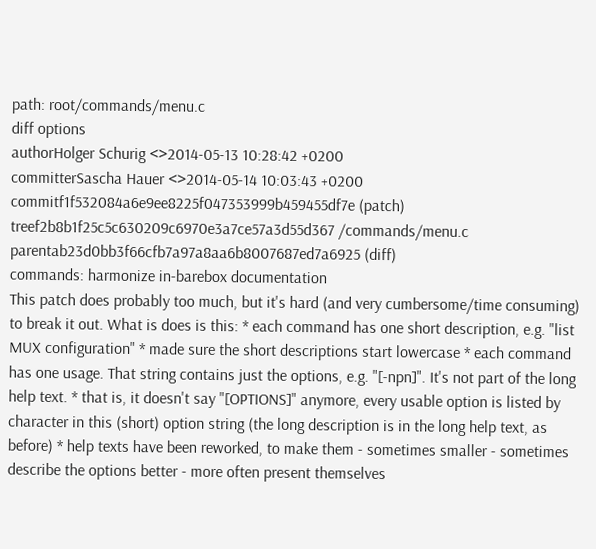path: root/commands/menu.c
diff options
authorHolger Schurig <>2014-05-13 10:28:42 +0200
committerSascha Hauer <>2014-05-14 10:03:43 +0200
commitf1f532084a6e9ee8225f047353999b459455df7e (patch)
treef2b8b1f25c5c630209c6970e3a7ce57a3d55d367 /commands/menu.c
parentab23d0bb3f66cfb7a97a8aa6b8007687ed7a6925 (diff)
commands: harmonize in-barebox documentation
This patch does probably too much, but it's hard (and very cumbersome/time consuming) to break it out. What is does is this: * each command has one short description, e.g. "list MUX configuration" * made sure the short descriptions start lowercase * each command has one usage. That string contains just the options, e.g. "[-npn]". It's not part of the long help text. * that is, it doesn't say "[OPTIONS]" anymore, every usable option is listed by character in this (short) option string (the long description is in the long help text, as before) * help texts have been reworked, to make them - sometimes smaller - sometimes describe the options better - more often present themselves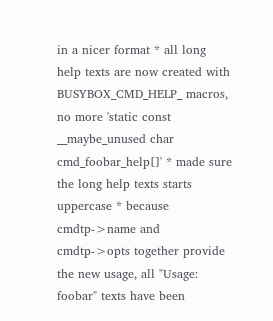in a nicer format * all long help texts are now created with BUSYBOX_CMD_HELP_ macros, no more 'static const __maybe_unused char cmd_foobar_help[]' * made sure the long help texts starts uppercase * because cmdtp->name and cmdtp->opts together provide the new usage, all "Usage: foobar" texts have been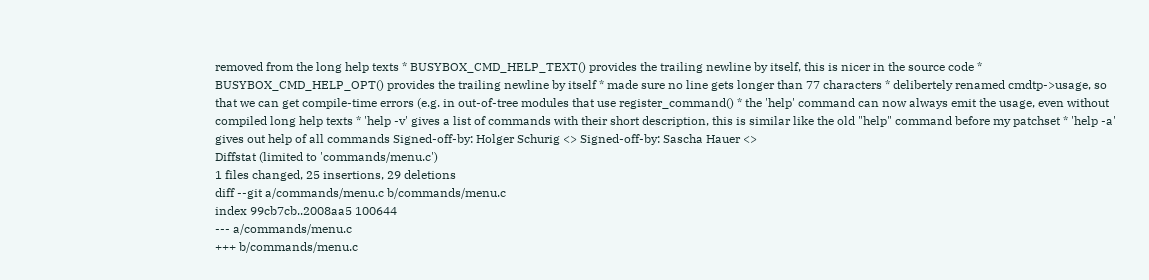removed from the long help texts * BUSYBOX_CMD_HELP_TEXT() provides the trailing newline by itself, this is nicer in the source code * BUSYBOX_CMD_HELP_OPT() provides the trailing newline by itself * made sure no line gets longer than 77 characters * delibertely renamed cmdtp->usage, so that we can get compile-time errors (e.g. in out-of-tree modules that use register_command() * the 'help' command can now always emit the usage, even without compiled long help texts * 'help -v' gives a list of commands with their short description, this is similar like the old "help" command before my patchset * 'help -a' gives out help of all commands Signed-off-by: Holger Schurig <> Signed-off-by: Sascha Hauer <>
Diffstat (limited to 'commands/menu.c')
1 files changed, 25 insertions, 29 deletions
diff --git a/commands/menu.c b/commands/menu.c
index 99cb7cb..2008aa5 100644
--- a/commands/menu.c
+++ b/commands/menu.c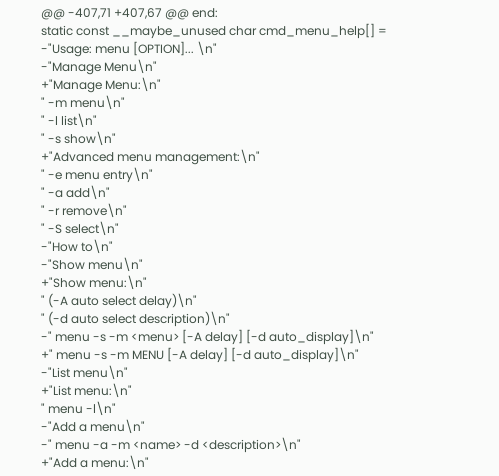@@ -407,71 +407,67 @@ end:
static const __maybe_unused char cmd_menu_help[] =
-"Usage: menu [OPTION]... \n"
-"Manage Menu\n"
+"Manage Menu:\n"
" -m menu\n"
" -l list\n"
" -s show\n"
+"Advanced menu management:\n"
" -e menu entry\n"
" -a add\n"
" -r remove\n"
" -S select\n"
-"How to\n"
-"Show menu\n"
+"Show menu:\n"
" (-A auto select delay)\n"
" (-d auto select description)\n"
-" menu -s -m <menu> [-A delay] [-d auto_display]\n"
+" menu -s -m MENU [-A delay] [-d auto_display]\n"
-"List menu\n"
+"List menu:\n"
" menu -l\n"
-"Add a menu\n"
-" menu -a -m <name> -d <description>\n"
+"Add a menu:\n"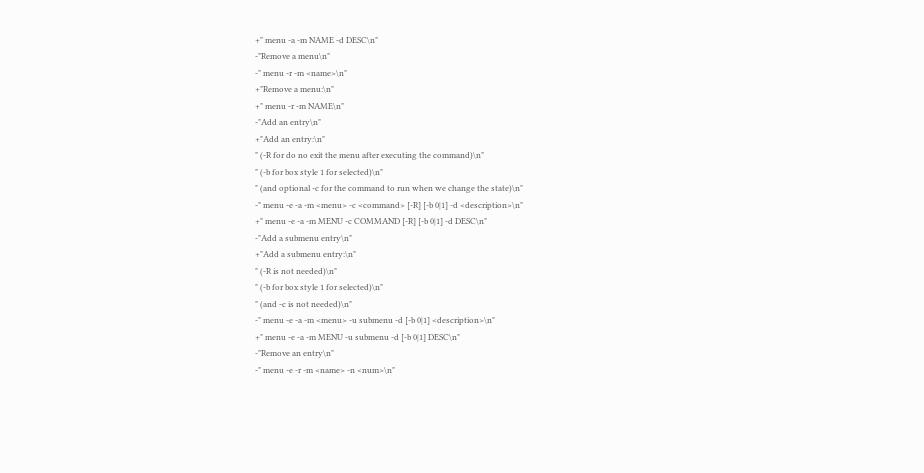+" menu -a -m NAME -d DESC\n"
-"Remove a menu\n"
-" menu -r -m <name>\n"
+"Remove a menu:\n"
+" menu -r -m NAME\n"
-"Add an entry\n"
+"Add an entry:\n"
" (-R for do no exit the menu after executing the command)\n"
" (-b for box style 1 for selected)\n"
" (and optional -c for the command to run when we change the state)\n"
-" menu -e -a -m <menu> -c <command> [-R] [-b 0|1] -d <description>\n"
+" menu -e -a -m MENU -c COMMAND [-R] [-b 0|1] -d DESC\n"
-"Add a submenu entry\n"
+"Add a submenu entry:\n"
" (-R is not needed)\n"
" (-b for box style 1 for selected)\n"
" (and -c is not needed)\n"
-" menu -e -a -m <menu> -u submenu -d [-b 0|1] <description>\n"
+" menu -e -a -m MENU -u submenu -d [-b 0|1] DESC\n"
-"Remove an entry\n"
-" menu -e -r -m <name> -n <num>\n"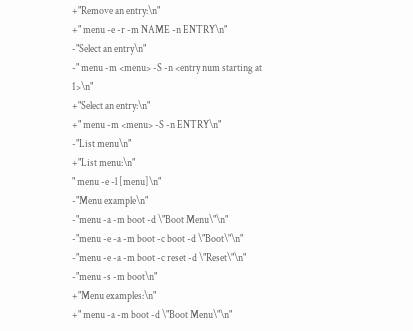+"Remove an entry:\n"
+" menu -e -r -m NAME -n ENTRY\n"
-"Select an entry\n"
-" menu -m <menu> -S -n <entry num starting at 1>\n"
+"Select an entry:\n"
+" menu -m <menu> -S -n ENTRY\n"
-"List menu\n"
+"List menu:\n"
" menu -e -l [menu]\n"
-"Menu example\n"
-"menu -a -m boot -d \"Boot Menu\"\n"
-"menu -e -a -m boot -c boot -d \"Boot\"\n"
-"menu -e -a -m boot -c reset -d \"Reset\"\n"
-"menu -s -m boot\n"
+"Menu examples:\n"
+" menu -a -m boot -d \"Boot Menu\"\n"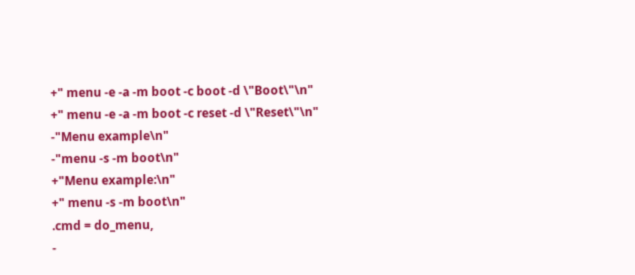+" menu -e -a -m boot -c boot -d \"Boot\"\n"
+" menu -e -a -m boot -c reset -d \"Reset\"\n"
-"Menu example\n"
-"menu -s -m boot\n"
+"Menu example:\n"
+" menu -s -m boot\n"
.cmd = do_menu,
-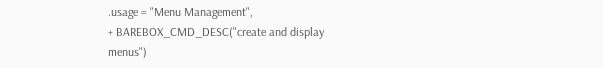.usage = "Menu Management",
+ BAREBOX_CMD_DESC("create and display menus")